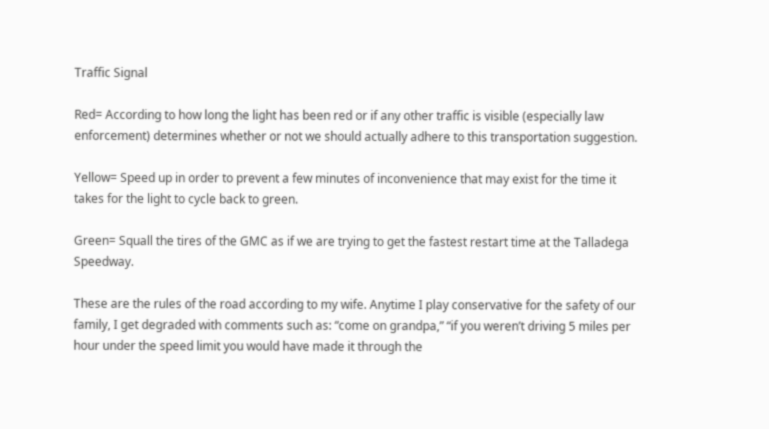Traffic Signal

Red= According to how long the light has been red or if any other traffic is visible (especially law enforcement) determines whether or not we should actually adhere to this transportation suggestion.

Yellow= Speed up in order to prevent a few minutes of inconvenience that may exist for the time it takes for the light to cycle back to green.

Green= Squall the tires of the GMC as if we are trying to get the fastest restart time at the Talladega Speedway.

These are the rules of the road according to my wife. Anytime I play conservative for the safety of our family, I get degraded with comments such as: “come on grandpa,” “if you weren’t driving 5 miles per hour under the speed limit you would have made it through the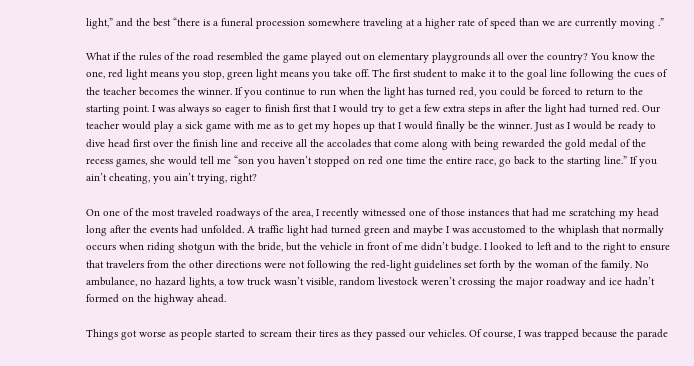light,” and the best “there is a funeral procession somewhere traveling at a higher rate of speed than we are currently moving .”

What if the rules of the road resembled the game played out on elementary playgrounds all over the country? You know the one, red light means you stop, green light means you take off. The first student to make it to the goal line following the cues of the teacher becomes the winner. If you continue to run when the light has turned red, you could be forced to return to the starting point. I was always so eager to finish first that I would try to get a few extra steps in after the light had turned red. Our teacher would play a sick game with me as to get my hopes up that I would finally be the winner. Just as I would be ready to dive head first over the finish line and receive all the accolades that come along with being rewarded the gold medal of the recess games, she would tell me “son you haven’t stopped on red one time the entire race, go back to the starting line.” If you ain’t cheating, you ain’t trying, right?

On one of the most traveled roadways of the area, I recently witnessed one of those instances that had me scratching my head long after the events had unfolded. A traffic light had turned green and maybe I was accustomed to the whiplash that normally occurs when riding shotgun with the bride, but the vehicle in front of me didn’t budge. I looked to left and to the right to ensure that travelers from the other directions were not following the red-light guidelines set forth by the woman of the family. No ambulance, no hazard lights, a tow truck wasn’t visible, random livestock weren’t crossing the major roadway and ice hadn’t formed on the highway ahead.

Things got worse as people started to scream their tires as they passed our vehicles. Of course, I was trapped because the parade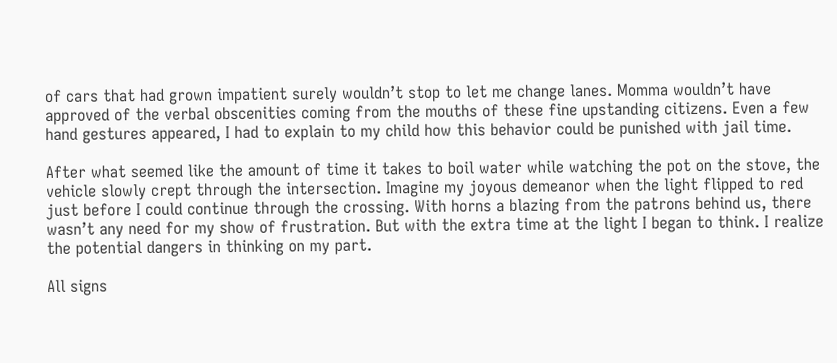of cars that had grown impatient surely wouldn’t stop to let me change lanes. Momma wouldn’t have approved of the verbal obscenities coming from the mouths of these fine upstanding citizens. Even a few hand gestures appeared, I had to explain to my child how this behavior could be punished with jail time.

After what seemed like the amount of time it takes to boil water while watching the pot on the stove, the vehicle slowly crept through the intersection. Imagine my joyous demeanor when the light flipped to red just before I could continue through the crossing. With horns a blazing from the patrons behind us, there wasn’t any need for my show of frustration. But with the extra time at the light I began to think. I realize the potential dangers in thinking on my part.

All signs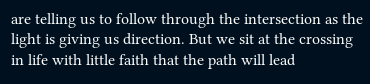are telling us to follow through the intersection as the light is giving us direction. But we sit at the crossing in life with little faith that the path will lead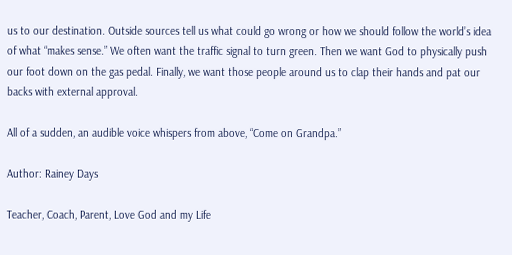us to our destination. Outside sources tell us what could go wrong or how we should follow the world’s idea of what “makes sense.” We often want the traffic signal to turn green. Then we want God to physically push our foot down on the gas pedal. Finally, we want those people around us to clap their hands and pat our backs with external approval.

All of a sudden, an audible voice whispers from above, “Come on Grandpa.”

Author: Rainey Days

Teacher, Coach, Parent, Love God and my Life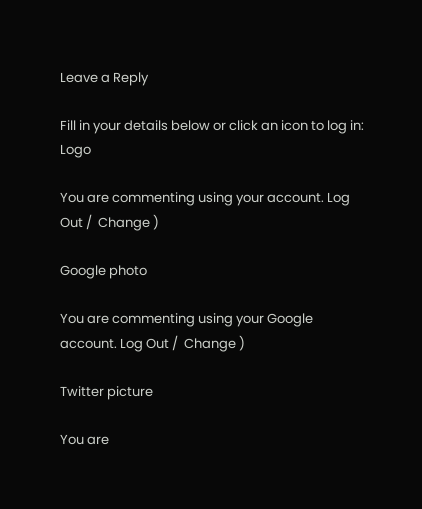Leave a Reply

Fill in your details below or click an icon to log in: Logo

You are commenting using your account. Log Out /  Change )

Google photo

You are commenting using your Google account. Log Out /  Change )

Twitter picture

You are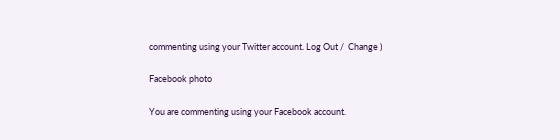commenting using your Twitter account. Log Out /  Change )

Facebook photo

You are commenting using your Facebook account.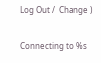Log Out /  Change )

Connecting to %s